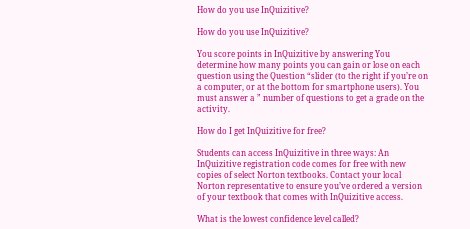How do you use InQuizitive?

How do you use InQuizitive?

You score points in InQuizitive by answering You determine how many points you can gain or lose on each question using the Question “slider (to the right if you’re on a computer, or at the bottom for smartphone users). You must answer a ” number of questions to get a grade on the activity.

How do I get InQuizitive for free?

Students can access InQuizitive in three ways: An InQuizitive registration code comes for free with new copies of select Norton textbooks. Contact your local Norton representative to ensure you’ve ordered a version of your textbook that comes with InQuizitive access.

What is the lowest confidence level called?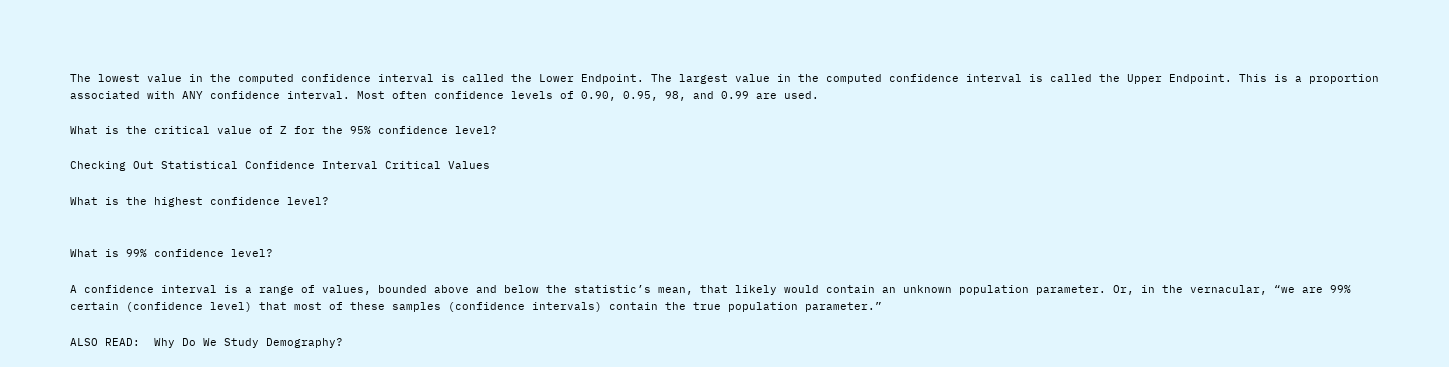The lowest value in the computed confidence interval is called the Lower Endpoint. The largest value in the computed confidence interval is called the Upper Endpoint. This is a proportion associated with ANY confidence interval. Most often confidence levels of 0.90, 0.95, 98, and 0.99 are used.

What is the critical value of Z for the 95% confidence level?

Checking Out Statistical Confidence Interval Critical Values

What is the highest confidence level?


What is 99% confidence level?

A confidence interval is a range of values, bounded above and below the statistic’s mean, that likely would contain an unknown population parameter. Or, in the vernacular, “we are 99% certain (confidence level) that most of these samples (confidence intervals) contain the true population parameter.”

ALSO READ:  Why Do We Study Demography?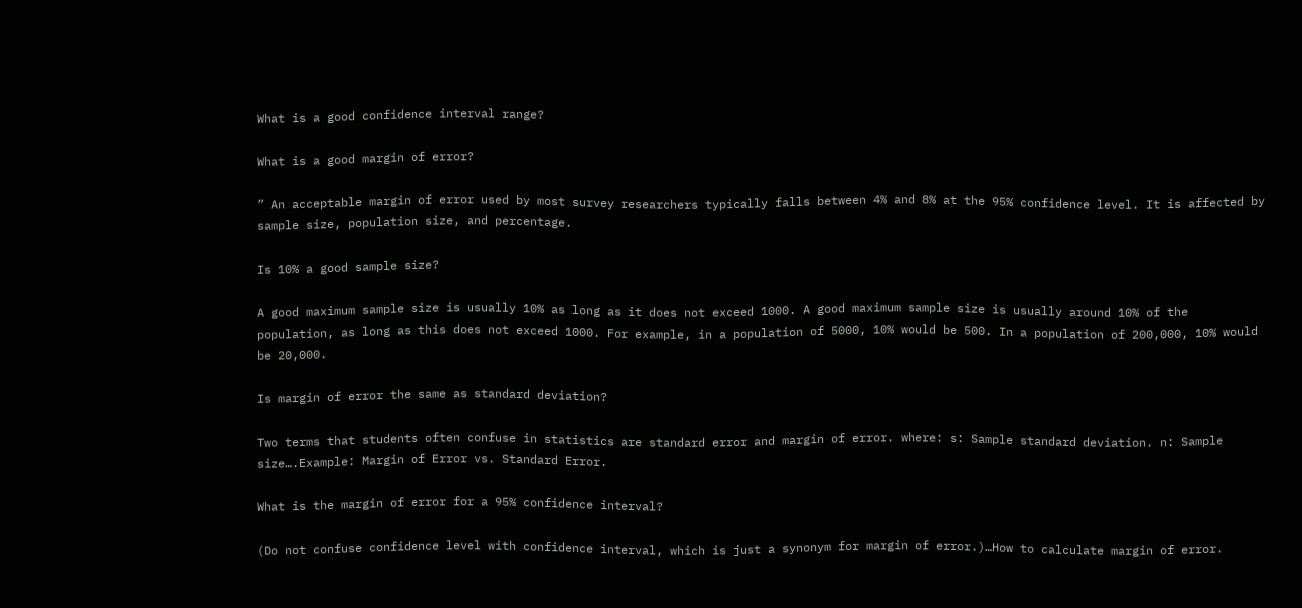What is a good confidence interval range?

What is a good margin of error?

” An acceptable margin of error used by most survey researchers typically falls between 4% and 8% at the 95% confidence level. It is affected by sample size, population size, and percentage.

Is 10% a good sample size?

A good maximum sample size is usually 10% as long as it does not exceed 1000. A good maximum sample size is usually around 10% of the population, as long as this does not exceed 1000. For example, in a population of 5000, 10% would be 500. In a population of 200,000, 10% would be 20,000.

Is margin of error the same as standard deviation?

Two terms that students often confuse in statistics are standard error and margin of error. where: s: Sample standard deviation. n: Sample size….Example: Margin of Error vs. Standard Error.

What is the margin of error for a 95% confidence interval?

(Do not confuse confidence level with confidence interval, which is just a synonym for margin of error.)…How to calculate margin of error.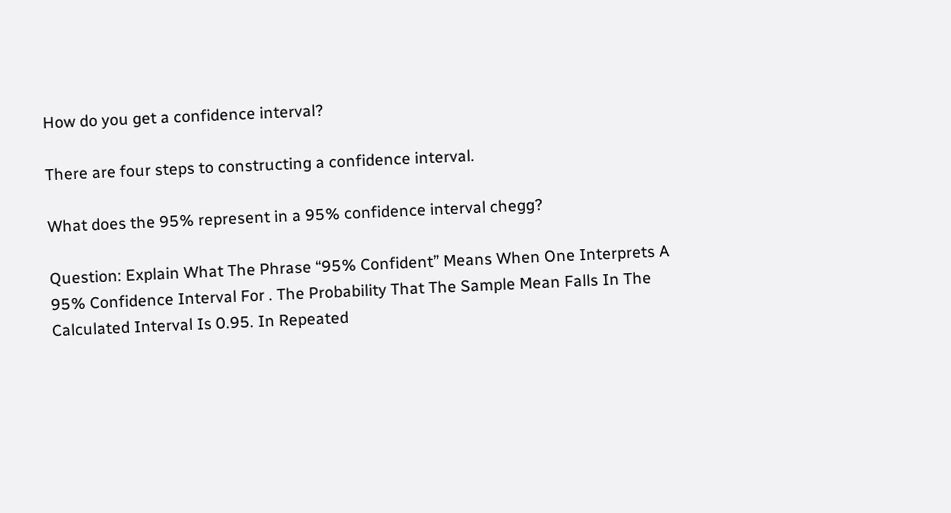How do you get a confidence interval?

There are four steps to constructing a confidence interval.

What does the 95% represent in a 95% confidence interval chegg?

Question: Explain What The Phrase “95% Confident” Means When One Interprets A 95% Confidence Interval For . The Probability That The Sample Mean Falls In The Calculated Interval Is 0.95. In Repeated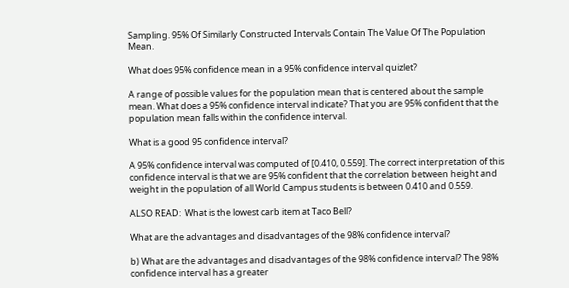Sampling. 95% Of Similarly Constructed Intervals Contain The Value Of The Population Mean.

What does 95% confidence mean in a 95% confidence interval quizlet?

A range of possible values for the population mean that is centered about the sample mean. What does a 95% confidence interval indicate? That you are 95% confident that the population mean falls within the confidence interval.

What is a good 95 confidence interval?

A 95% confidence interval was computed of [0.410, 0.559]. The correct interpretation of this confidence interval is that we are 95% confident that the correlation between height and weight in the population of all World Campus students is between 0.410 and 0.559.

ALSO READ:  What is the lowest carb item at Taco Bell?

What are the advantages and disadvantages of the 98% confidence interval?

b) What are the advantages and disadvantages of the 98% confidence interval? The 98% confidence interval has a greater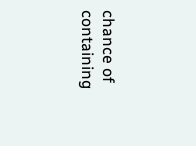chance of containing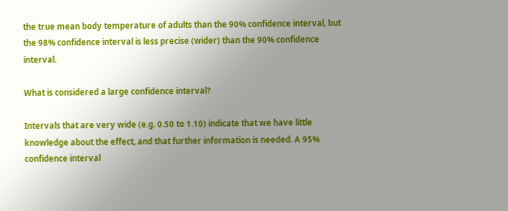the true mean body temperature of adults than the 90% confidence interval, but the 98% confidence interval is less precise (wider) than the 90% confidence interval.

What is considered a large confidence interval?

Intervals that are very wide (e.g. 0.50 to 1.10) indicate that we have little knowledge about the effect, and that further information is needed. A 95% confidence interval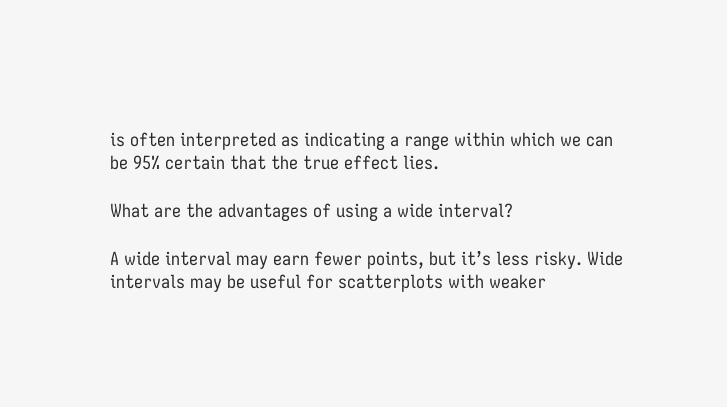is often interpreted as indicating a range within which we can be 95% certain that the true effect lies.

What are the advantages of using a wide interval?

A wide interval may earn fewer points, but it’s less risky. Wide intervals may be useful for scatterplots with weaker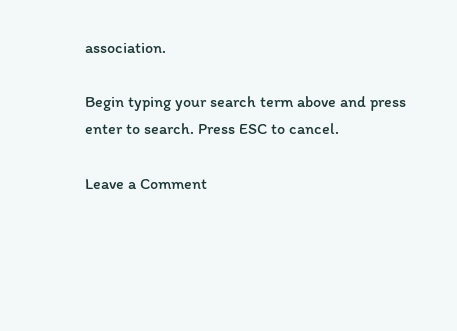association.

Begin typing your search term above and press enter to search. Press ESC to cancel.

Leave a Comment